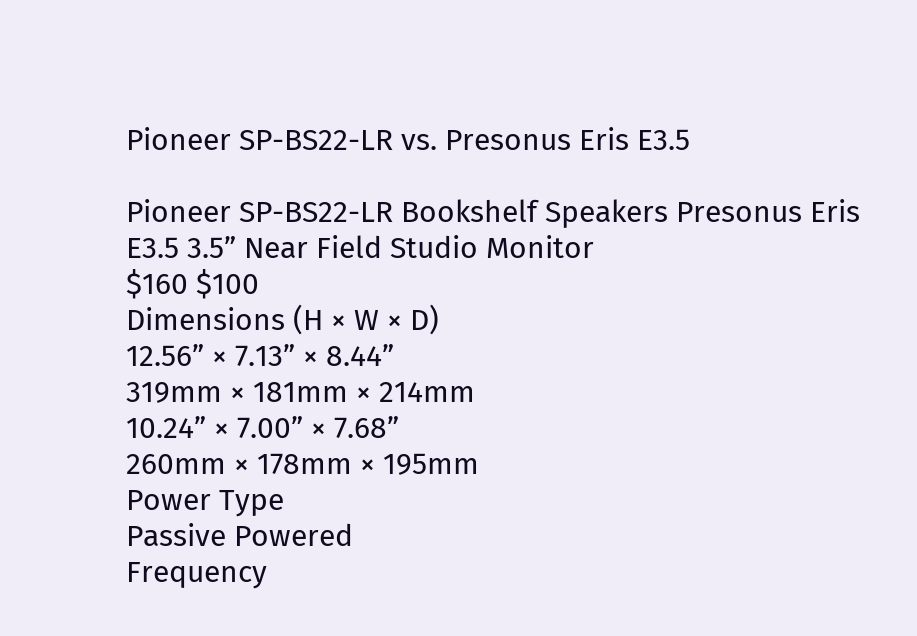Pioneer SP-BS22-LR vs. Presonus Eris E3.5

Pioneer SP-BS22-LR Bookshelf Speakers Presonus Eris E3.5 3.5” Near Field Studio Monitor
$160 $100
Dimensions (H × W × D)
12.56” × 7.13” × 8.44”
319mm × 181mm × 214mm
10.24” × 7.00” × 7.68”
260mm × 178mm × 195mm
Power Type
Passive Powered
Frequency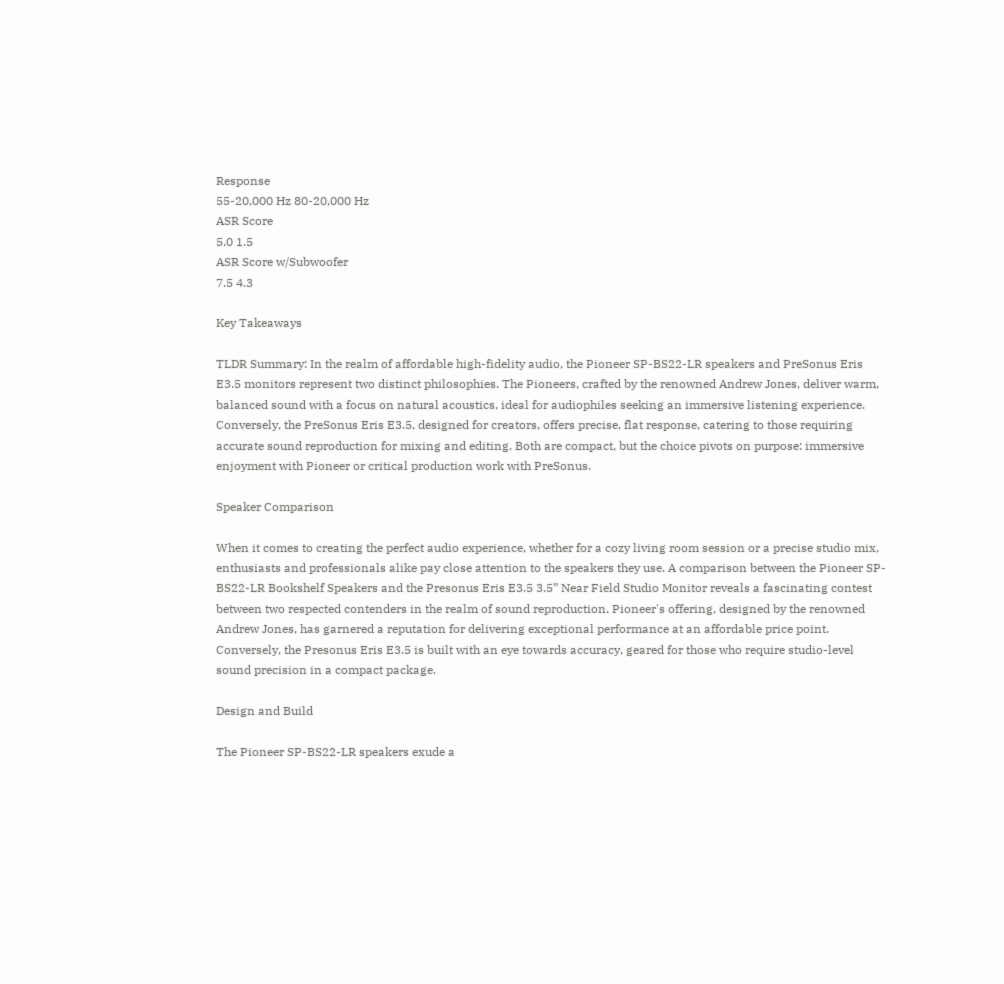Response
55-20,000 Hz 80-20,000 Hz
ASR Score
5.0 1.5
ASR Score w/Subwoofer
7.5 4.3

Key Takeaways

TLDR Summary: In the realm of affordable high-fidelity audio, the Pioneer SP-BS22-LR speakers and PreSonus Eris E3.5 monitors represent two distinct philosophies. The Pioneers, crafted by the renowned Andrew Jones, deliver warm, balanced sound with a focus on natural acoustics, ideal for audiophiles seeking an immersive listening experience. Conversely, the PreSonus Eris E3.5, designed for creators, offers precise, flat response, catering to those requiring accurate sound reproduction for mixing and editing. Both are compact, but the choice pivots on purpose: immersive enjoyment with Pioneer or critical production work with PreSonus.

Speaker Comparison

When it comes to creating the perfect audio experience, whether for a cozy living room session or a precise studio mix, enthusiasts and professionals alike pay close attention to the speakers they use. A comparison between the Pioneer SP-BS22-LR Bookshelf Speakers and the Presonus Eris E3.5 3.5” Near Field Studio Monitor reveals a fascinating contest between two respected contenders in the realm of sound reproduction. Pioneer's offering, designed by the renowned Andrew Jones, has garnered a reputation for delivering exceptional performance at an affordable price point. Conversely, the Presonus Eris E3.5 is built with an eye towards accuracy, geared for those who require studio-level sound precision in a compact package.

Design and Build

The Pioneer SP-BS22-LR speakers exude a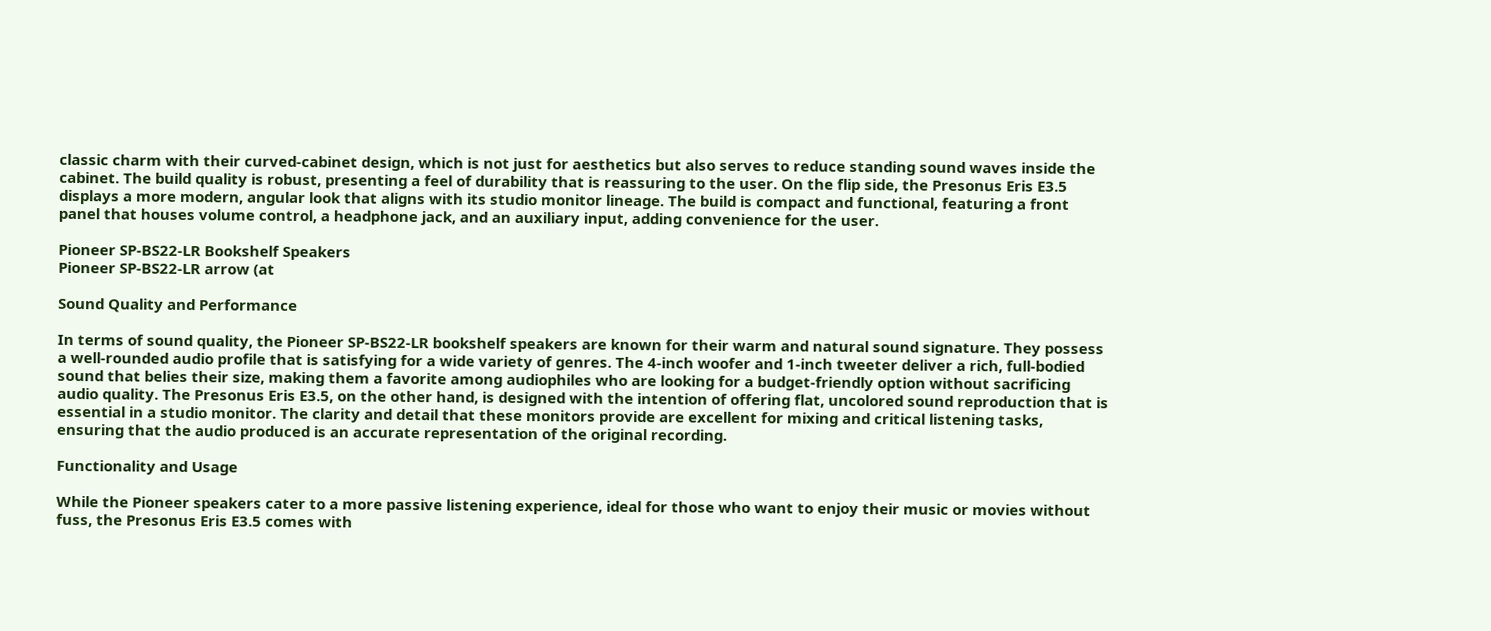classic charm with their curved-cabinet design, which is not just for aesthetics but also serves to reduce standing sound waves inside the cabinet. The build quality is robust, presenting a feel of durability that is reassuring to the user. On the flip side, the Presonus Eris E3.5 displays a more modern, angular look that aligns with its studio monitor lineage. The build is compact and functional, featuring a front panel that houses volume control, a headphone jack, and an auxiliary input, adding convenience for the user.

Pioneer SP-BS22-LR Bookshelf Speakers
Pioneer SP-BS22-LR arrow (at

Sound Quality and Performance

In terms of sound quality, the Pioneer SP-BS22-LR bookshelf speakers are known for their warm and natural sound signature. They possess a well-rounded audio profile that is satisfying for a wide variety of genres. The 4-inch woofer and 1-inch tweeter deliver a rich, full-bodied sound that belies their size, making them a favorite among audiophiles who are looking for a budget-friendly option without sacrificing audio quality. The Presonus Eris E3.5, on the other hand, is designed with the intention of offering flat, uncolored sound reproduction that is essential in a studio monitor. The clarity and detail that these monitors provide are excellent for mixing and critical listening tasks, ensuring that the audio produced is an accurate representation of the original recording.

Functionality and Usage

While the Pioneer speakers cater to a more passive listening experience, ideal for those who want to enjoy their music or movies without fuss, the Presonus Eris E3.5 comes with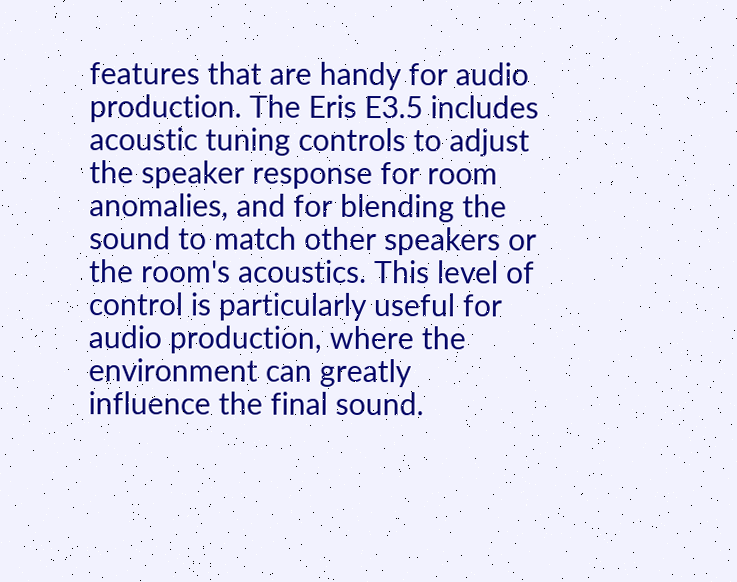features that are handy for audio production. The Eris E3.5 includes acoustic tuning controls to adjust the speaker response for room anomalies, and for blending the sound to match other speakers or the room's acoustics. This level of control is particularly useful for audio production, where the environment can greatly influence the final sound.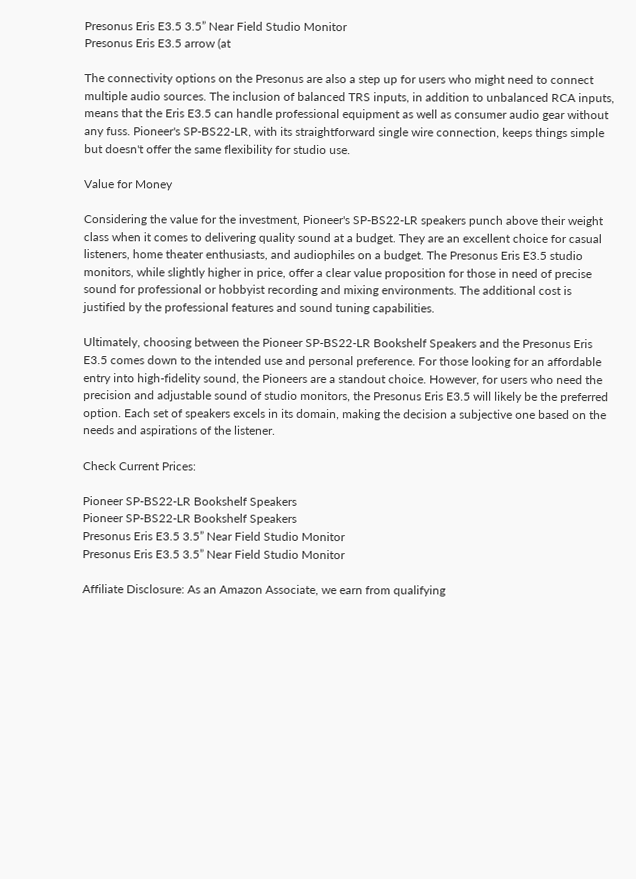Presonus Eris E3.5 3.5” Near Field Studio Monitor
Presonus Eris E3.5 arrow (at

The connectivity options on the Presonus are also a step up for users who might need to connect multiple audio sources. The inclusion of balanced TRS inputs, in addition to unbalanced RCA inputs, means that the Eris E3.5 can handle professional equipment as well as consumer audio gear without any fuss. Pioneer's SP-BS22-LR, with its straightforward single wire connection, keeps things simple but doesn't offer the same flexibility for studio use.

Value for Money

Considering the value for the investment, Pioneer's SP-BS22-LR speakers punch above their weight class when it comes to delivering quality sound at a budget. They are an excellent choice for casual listeners, home theater enthusiasts, and audiophiles on a budget. The Presonus Eris E3.5 studio monitors, while slightly higher in price, offer a clear value proposition for those in need of precise sound for professional or hobbyist recording and mixing environments. The additional cost is justified by the professional features and sound tuning capabilities.

Ultimately, choosing between the Pioneer SP-BS22-LR Bookshelf Speakers and the Presonus Eris E3.5 comes down to the intended use and personal preference. For those looking for an affordable entry into high-fidelity sound, the Pioneers are a standout choice. However, for users who need the precision and adjustable sound of studio monitors, the Presonus Eris E3.5 will likely be the preferred option. Each set of speakers excels in its domain, making the decision a subjective one based on the needs and aspirations of the listener.

Check Current Prices:

Pioneer SP-BS22-LR Bookshelf Speakers
Pioneer SP-BS22-LR Bookshelf Speakers
Presonus Eris E3.5 3.5” Near Field Studio Monitor
Presonus Eris E3.5 3.5” Near Field Studio Monitor

Affiliate Disclosure: As an Amazon Associate, we earn from qualifying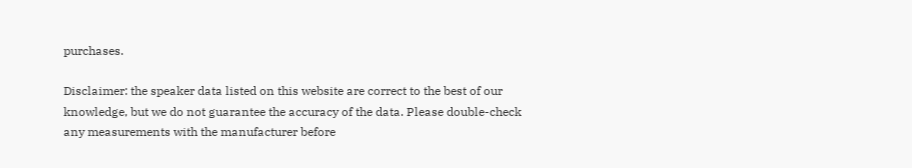purchases.

Disclaimer: the speaker data listed on this website are correct to the best of our knowledge, but we do not guarantee the accuracy of the data. Please double-check any measurements with the manufacturer before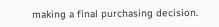making a final purchasing decision.